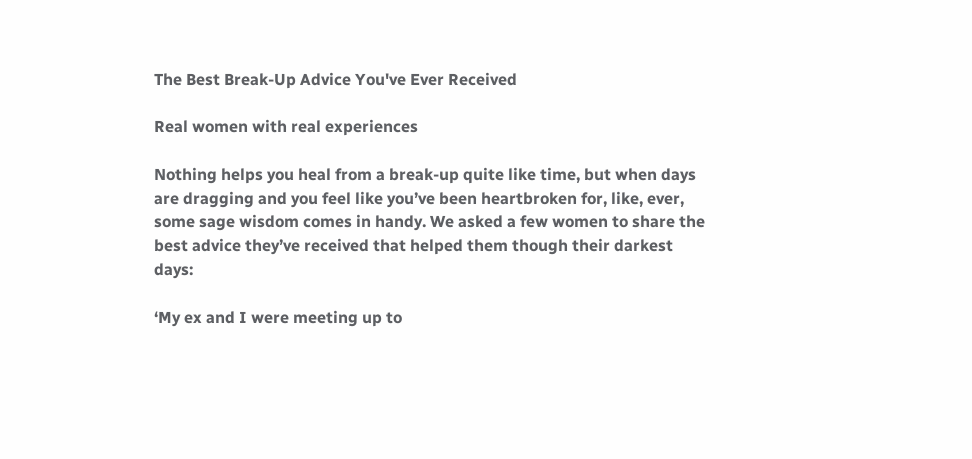The Best Break-Up Advice You've Ever Received

Real women with real experiences

Nothing helps you heal from a break-up quite like time, but when days are dragging and you feel like you’ve been heartbroken for, like, ever, some sage wisdom comes in handy. We asked a few women to share the best advice they’ve received that helped them though their darkest days:

‘My ex and I were meeting up to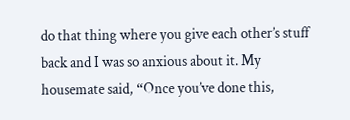do that thing where you give each other’s stuff back and I was so anxious about it. My housemate said, “Once you’ve done this,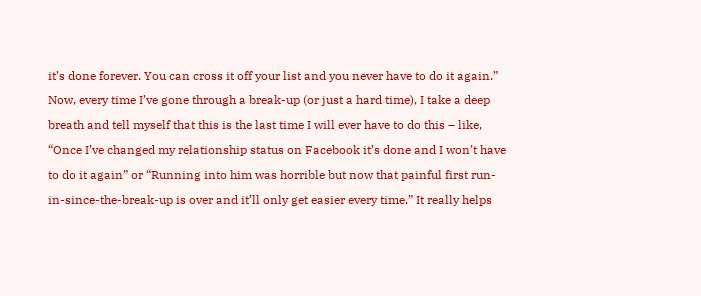it’s done forever. You can cross it off your list and you never have to do it again.” Now, every time I’ve gone through a break-up (or just a hard time), I take a deep breath and tell myself that this is the last time I will ever have to do this – like, “Once I’ve changed my relationship status on Facebook it’s done and I won’t have to do it again” or “Running into him was horrible but now that painful first run-in-since-the-break-up is over and it’ll only get easier every time.” It really helps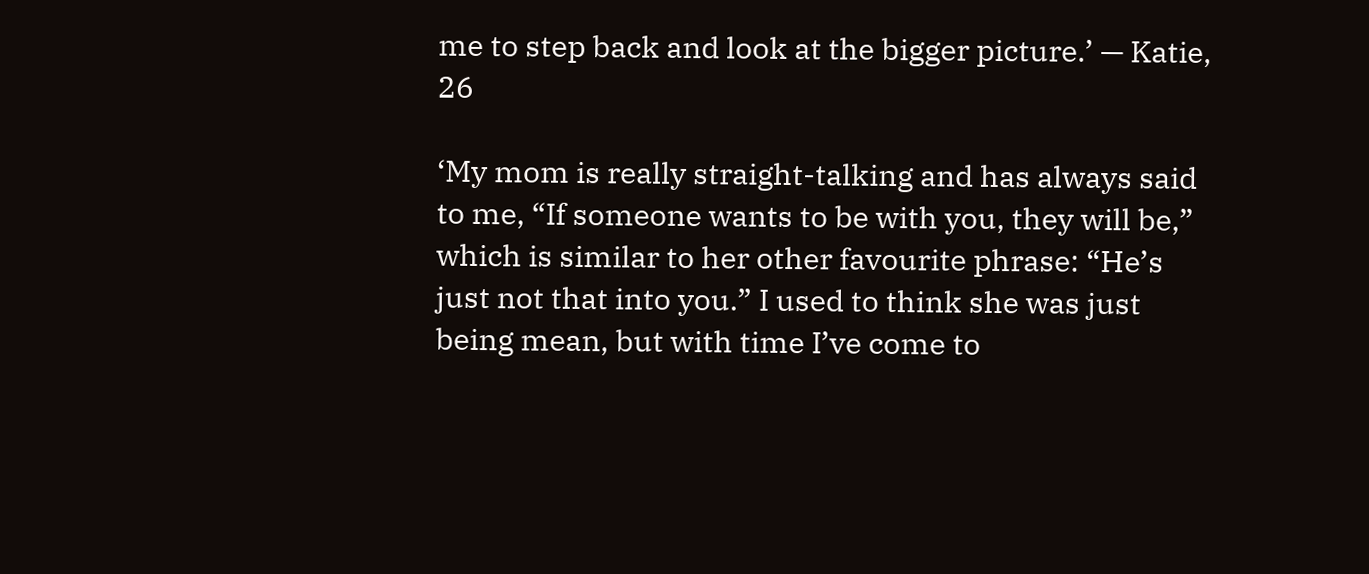me to step back and look at the bigger picture.’ — Katie, 26

‘My mom is really straight-talking and has always said to me, “If someone wants to be with you, they will be,” which is similar to her other favourite phrase: “He’s just not that into you.” I used to think she was just being mean, but with time I’ve come to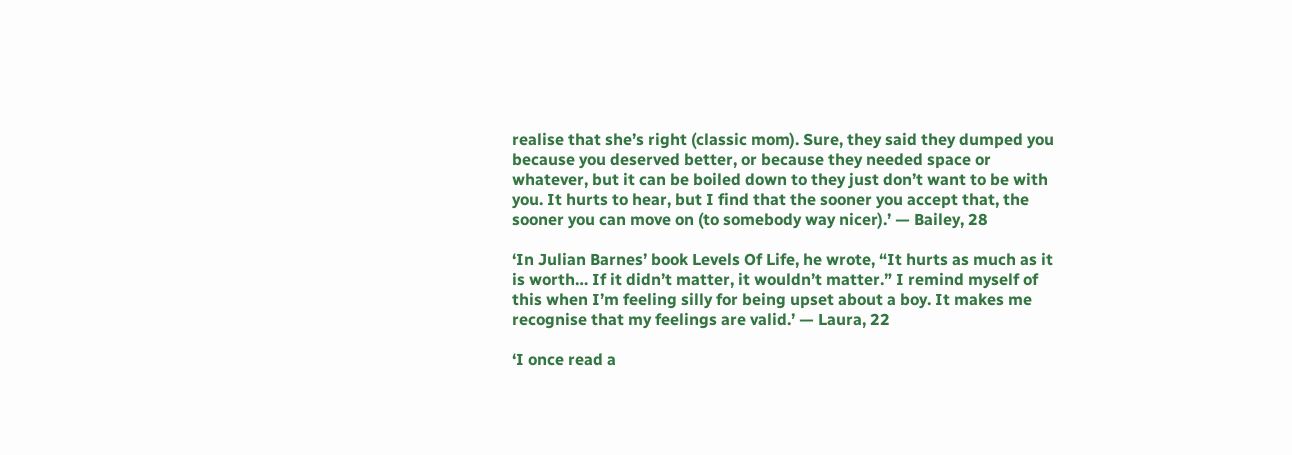realise that she’s right (classic mom). Sure, they said they dumped you because you deserved better, or because they needed space or whatever, but it can be boiled down to they just don’t want to be with you. It hurts to hear, but I find that the sooner you accept that, the sooner you can move on (to somebody way nicer).’ — Bailey, 28

‘In Julian Barnes’ book Levels Of Life, he wrote, “It hurts as much as it is worth… If it didn’t matter, it wouldn’t matter.” I remind myself of this when I’m feeling silly for being upset about a boy. It makes me recognise that my feelings are valid.’ — Laura, 22

‘I once read a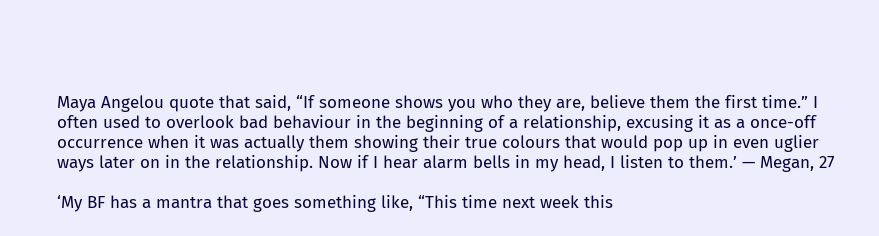Maya Angelou quote that said, “If someone shows you who they are, believe them the first time.” I often used to overlook bad behaviour in the beginning of a relationship, excusing it as a once-off occurrence when it was actually them showing their true colours that would pop up in even uglier ways later on in the relationship. Now if I hear alarm bells in my head, I listen to them.’ — Megan, 27

‘My BF has a mantra that goes something like, “This time next week this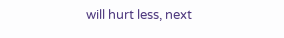will hurt less, next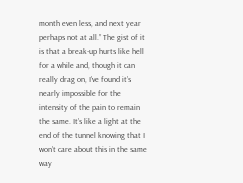month even less, and next year perhaps not at all.” The gist of it is that a break-up hurts like hell for a while and, though it can really drag on, I’ve found it’s nearly impossible for the intensity of the pain to remain the same. It’s like a light at the end of the tunnel knowing that I won’t care about this in the same way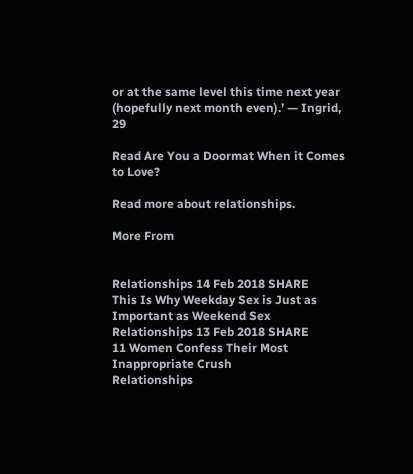or at the same level this time next year (hopefully next month even).’ — Ingrid, 29

Read Are You a Doormat When it Comes to Love?

Read more about relationships.

More From


Relationships 14 Feb 2018 SHARE
This Is Why Weekday Sex is Just as Important as Weekend Sex
Relationships 13 Feb 2018 SHARE
11 Women Confess Their Most Inappropriate Crush
Relationships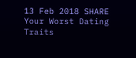13 Feb 2018 SHARE
Your Worst Dating Traits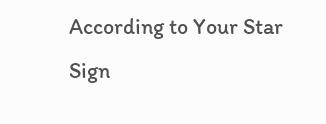According to Your Star Sign